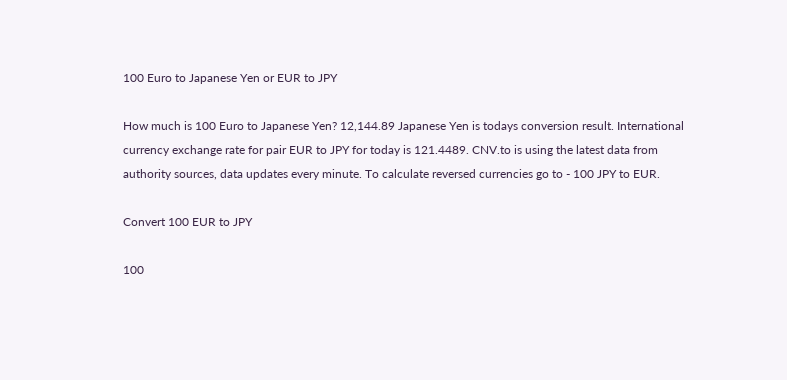100 Euro to Japanese Yen or EUR to JPY

How much is 100 Euro to Japanese Yen? 12,144.89 Japanese Yen is todays conversion result. International currency exchange rate for pair EUR to JPY for today is 121.4489. CNV.to is using the latest data from authority sources, data updates every minute. To calculate reversed currencies go to - 100 JPY to EUR.

Convert 100 EUR to JPY

100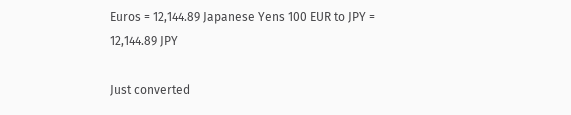Euros = 12,144.89 Japanese Yens 100 EUR to JPY = 12,144.89 JPY

Just converted